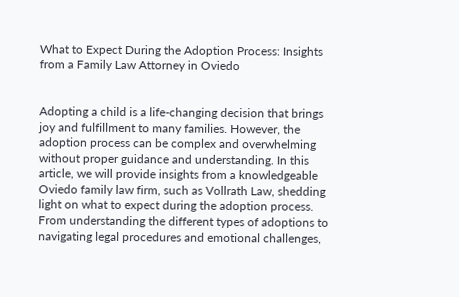What to Expect During the Adoption Process: Insights from a Family Law Attorney in Oviedo


Adopting a child is a life-changing decision that brings joy and fulfillment to many families. However, the adoption process can be complex and overwhelming without proper guidance and understanding. In this article, we will provide insights from a knowledgeable Oviedo family law firm, such as Vollrath Law, shedding light on what to expect during the adoption process. From understanding the different types of adoptions to navigating legal procedures and emotional challenges,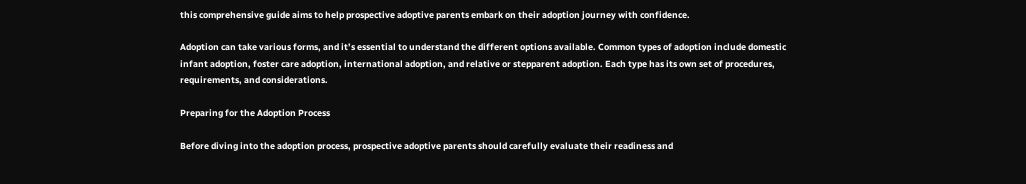this comprehensive guide aims to help prospective adoptive parents embark on their adoption journey with confidence.

Adoption can take various forms, and it’s essential to understand the different options available. Common types of adoption include domestic infant adoption, foster care adoption, international adoption, and relative or stepparent adoption. Each type has its own set of procedures, requirements, and considerations.

Preparing for the Adoption Process

Before diving into the adoption process, prospective adoptive parents should carefully evaluate their readiness and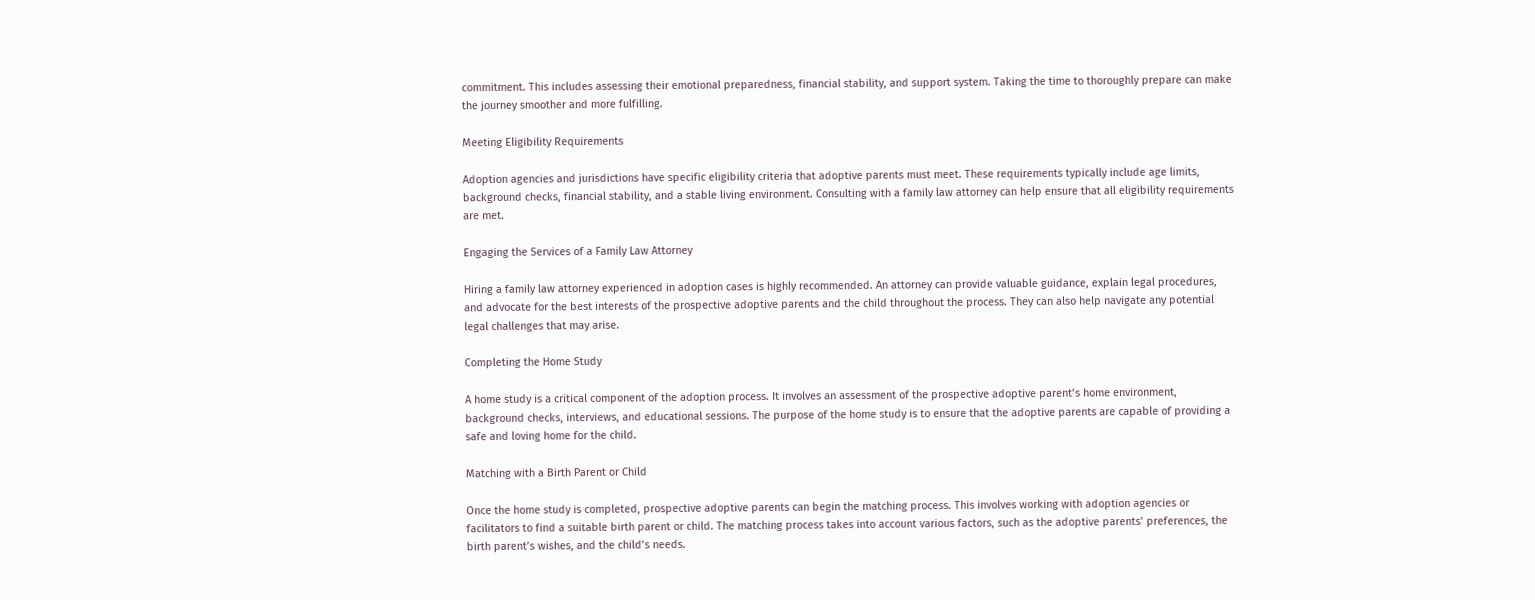commitment. This includes assessing their emotional preparedness, financial stability, and support system. Taking the time to thoroughly prepare can make the journey smoother and more fulfilling.

Meeting Eligibility Requirements

Adoption agencies and jurisdictions have specific eligibility criteria that adoptive parents must meet. These requirements typically include age limits, background checks, financial stability, and a stable living environment. Consulting with a family law attorney can help ensure that all eligibility requirements are met.

Engaging the Services of a Family Law Attorney

Hiring a family law attorney experienced in adoption cases is highly recommended. An attorney can provide valuable guidance, explain legal procedures, and advocate for the best interests of the prospective adoptive parents and the child throughout the process. They can also help navigate any potential legal challenges that may arise.

Completing the Home Study

A home study is a critical component of the adoption process. It involves an assessment of the prospective adoptive parent’s home environment, background checks, interviews, and educational sessions. The purpose of the home study is to ensure that the adoptive parents are capable of providing a safe and loving home for the child.

Matching with a Birth Parent or Child

Once the home study is completed, prospective adoptive parents can begin the matching process. This involves working with adoption agencies or facilitators to find a suitable birth parent or child. The matching process takes into account various factors, such as the adoptive parents’ preferences, the birth parent’s wishes, and the child’s needs.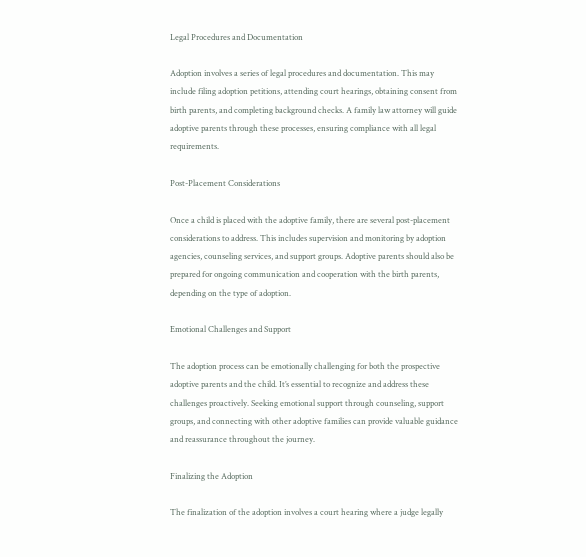Legal Procedures and Documentation

Adoption involves a series of legal procedures and documentation. This may include filing adoption petitions, attending court hearings, obtaining consent from birth parents, and completing background checks. A family law attorney will guide adoptive parents through these processes, ensuring compliance with all legal requirements.

Post-Placement Considerations

Once a child is placed with the adoptive family, there are several post-placement considerations to address. This includes supervision and monitoring by adoption agencies, counseling services, and support groups. Adoptive parents should also be prepared for ongoing communication and cooperation with the birth parents, depending on the type of adoption.

Emotional Challenges and Support

The adoption process can be emotionally challenging for both the prospective adoptive parents and the child. It’s essential to recognize and address these challenges proactively. Seeking emotional support through counseling, support groups, and connecting with other adoptive families can provide valuable guidance and reassurance throughout the journey.

Finalizing the Adoption

The finalization of the adoption involves a court hearing where a judge legally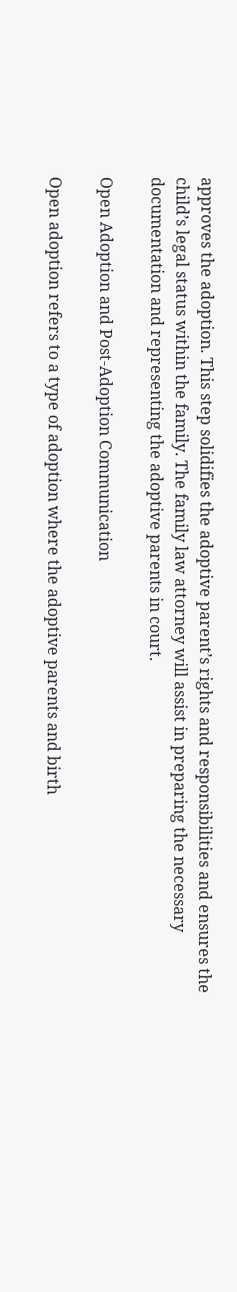approves the adoption. This step solidifies the adoptive parent’s rights and responsibilities and ensures the child’s legal status within the family. The family law attorney will assist in preparing the necessary documentation and representing the adoptive parents in court.

Open Adoption and Post-Adoption Communication

Open adoption refers to a type of adoption where the adoptive parents and birth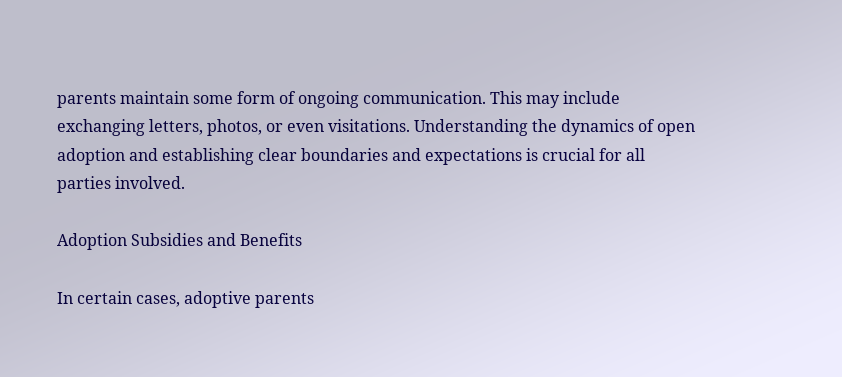parents maintain some form of ongoing communication. This may include exchanging letters, photos, or even visitations. Understanding the dynamics of open adoption and establishing clear boundaries and expectations is crucial for all parties involved.

Adoption Subsidies and Benefits

In certain cases, adoptive parents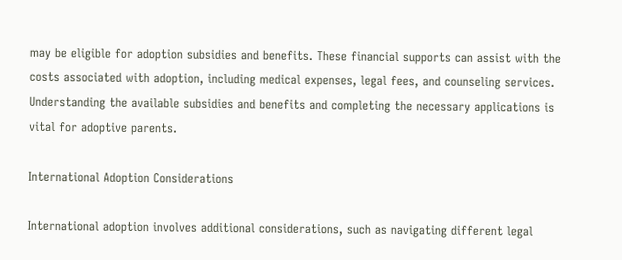may be eligible for adoption subsidies and benefits. These financial supports can assist with the costs associated with adoption, including medical expenses, legal fees, and counseling services. Understanding the available subsidies and benefits and completing the necessary applications is vital for adoptive parents.

International Adoption Considerations

International adoption involves additional considerations, such as navigating different legal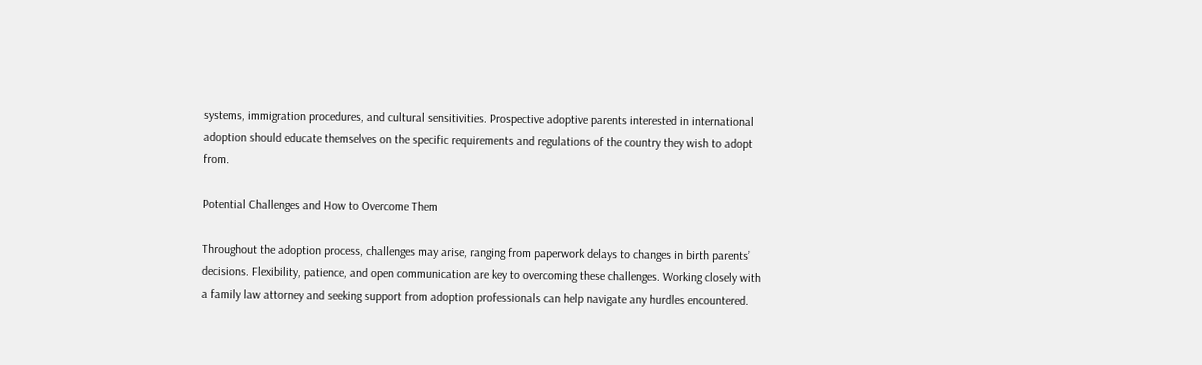systems, immigration procedures, and cultural sensitivities. Prospective adoptive parents interested in international adoption should educate themselves on the specific requirements and regulations of the country they wish to adopt from.

Potential Challenges and How to Overcome Them

Throughout the adoption process, challenges may arise, ranging from paperwork delays to changes in birth parents’ decisions. Flexibility, patience, and open communication are key to overcoming these challenges. Working closely with a family law attorney and seeking support from adoption professionals can help navigate any hurdles encountered.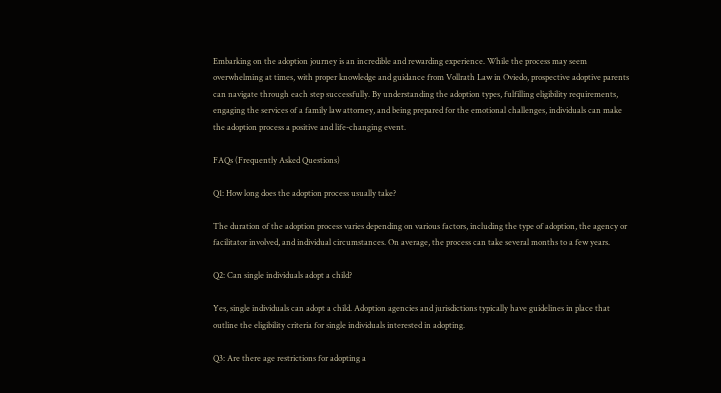Embarking on the adoption journey is an incredible and rewarding experience. While the process may seem overwhelming at times, with proper knowledge and guidance from Vollrath Law in Oviedo, prospective adoptive parents can navigate through each step successfully. By understanding the adoption types, fulfilling eligibility requirements, engaging the services of a family law attorney, and being prepared for the emotional challenges, individuals can make the adoption process a positive and life-changing event.

FAQs (Frequently Asked Questions)

Q1: How long does the adoption process usually take?

The duration of the adoption process varies depending on various factors, including the type of adoption, the agency or facilitator involved, and individual circumstances. On average, the process can take several months to a few years.

Q2: Can single individuals adopt a child?

Yes, single individuals can adopt a child. Adoption agencies and jurisdictions typically have guidelines in place that outline the eligibility criteria for single individuals interested in adopting.

Q3: Are there age restrictions for adopting a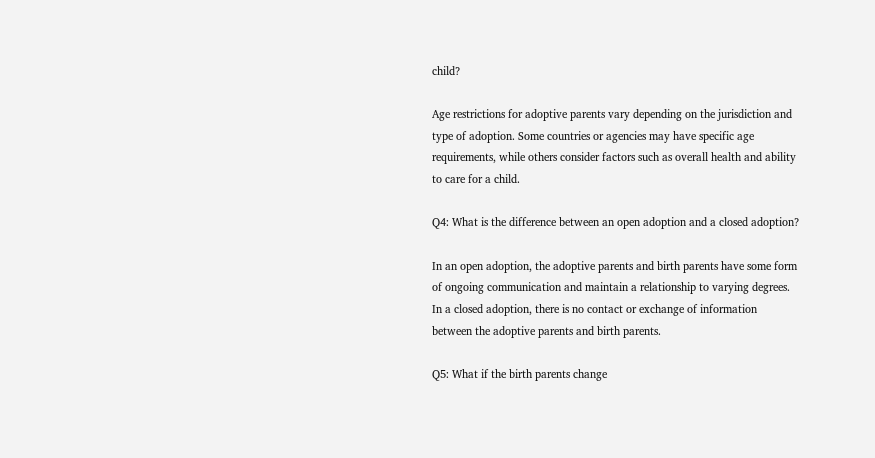child?

Age restrictions for adoptive parents vary depending on the jurisdiction and type of adoption. Some countries or agencies may have specific age requirements, while others consider factors such as overall health and ability to care for a child.

Q4: What is the difference between an open adoption and a closed adoption?

In an open adoption, the adoptive parents and birth parents have some form of ongoing communication and maintain a relationship to varying degrees. In a closed adoption, there is no contact or exchange of information between the adoptive parents and birth parents.

Q5: What if the birth parents change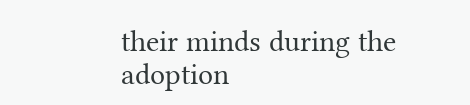their minds during the adoption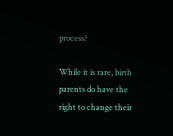process?

While it is rare, birth parents do have the right to change their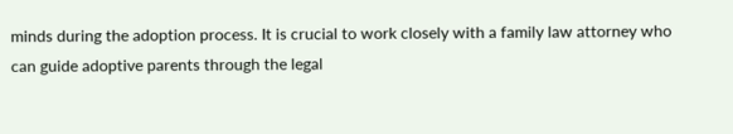minds during the adoption process. It is crucial to work closely with a family law attorney who can guide adoptive parents through the legal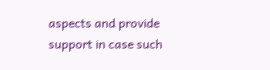aspects and provide support in case such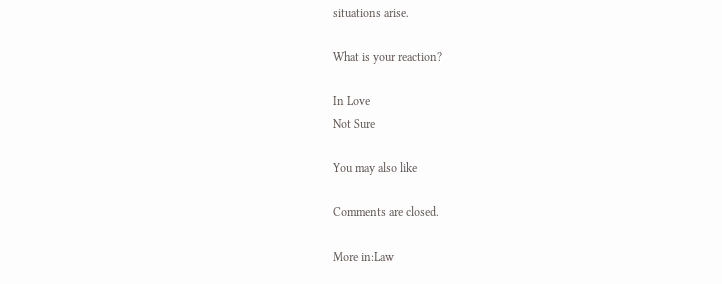situations arise.

What is your reaction?

In Love
Not Sure

You may also like

Comments are closed.

More in:Law